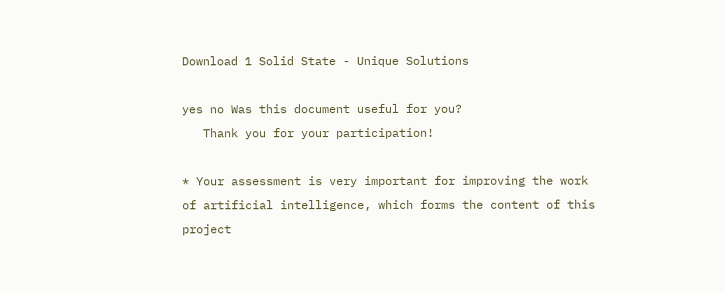Download 1 Solid State - Unique Solutions

yes no Was this document useful for you?
   Thank you for your participation!

* Your assessment is very important for improving the work of artificial intelligence, which forms the content of this project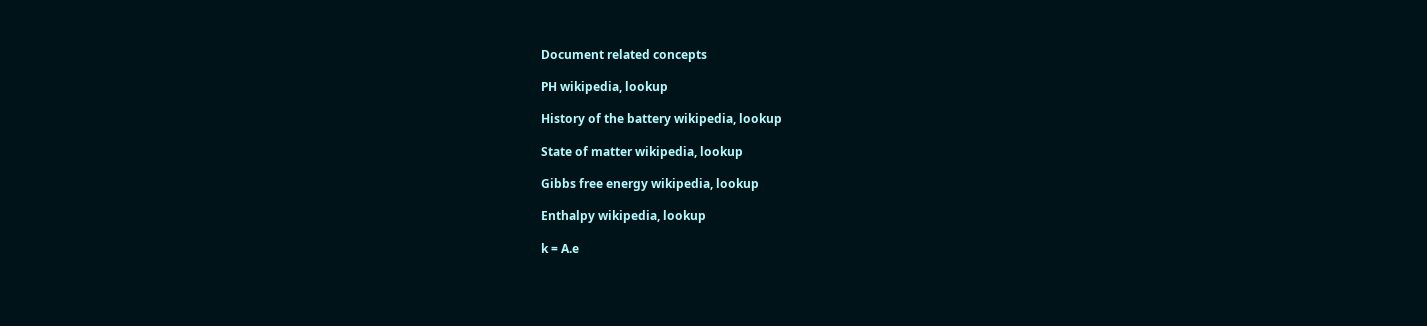Document related concepts

PH wikipedia, lookup

History of the battery wikipedia, lookup

State of matter wikipedia, lookup

Gibbs free energy wikipedia, lookup

Enthalpy wikipedia, lookup

k = A.e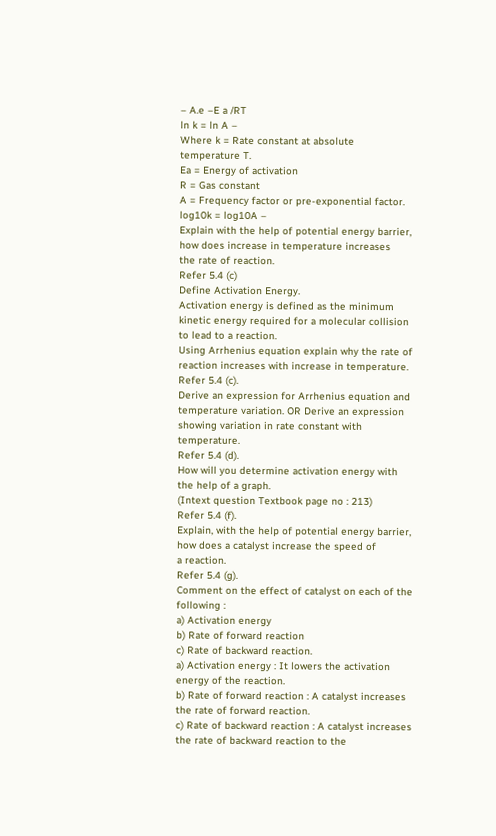– A.e –E a /RT
ln k = ln A –
Where k = Rate constant at absolute temperature T.
Ea = Energy of activation
R = Gas constant
A = Frequency factor or pre-exponential factor.
log10k = log10A –
Explain with the help of potential energy barrier, how does increase in temperature increases
the rate of reaction.
Refer 5.4 (c)
Define Activation Energy.
Activation energy is defined as the minimum kinetic energy required for a molecular collision
to lead to a reaction.
Using Arrhenius equation explain why the rate of reaction increases with increase in temperature.
Refer 5.4 (c).
Derive an expression for Arrhenius equation and temperature variation. OR Derive an expression
showing variation in rate constant with temperature.
Refer 5.4 (d).
How will you determine activation energy with the help of a graph.
(Intext question Textbook page no : 213)
Refer 5.4 (f).
Explain, with the help of potential energy barrier, how does a catalyst increase the speed of
a reaction.
Refer 5.4 (g).
Comment on the effect of catalyst on each of the following :
a) Activation energy
b) Rate of forward reaction
c) Rate of backward reaction.
a) Activation energy : It lowers the activation energy of the reaction.
b) Rate of forward reaction : A catalyst increases the rate of forward reaction.
c) Rate of backward reaction : A catalyst increases the rate of backward reaction to the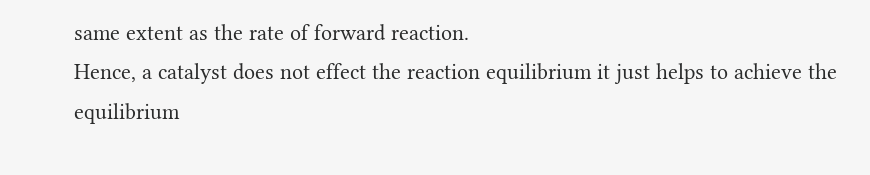same extent as the rate of forward reaction.
Hence, a catalyst does not effect the reaction equilibrium it just helps to achieve the equilibrium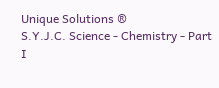Unique Solutions ®
S.Y.J.C. Science - Chemistry - Part I